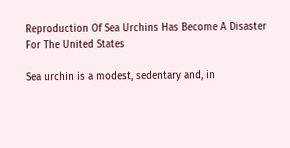Reproduction Of Sea Urchins Has Become A Disaster For The United States

Sea urchin is a modest, sedentary and, in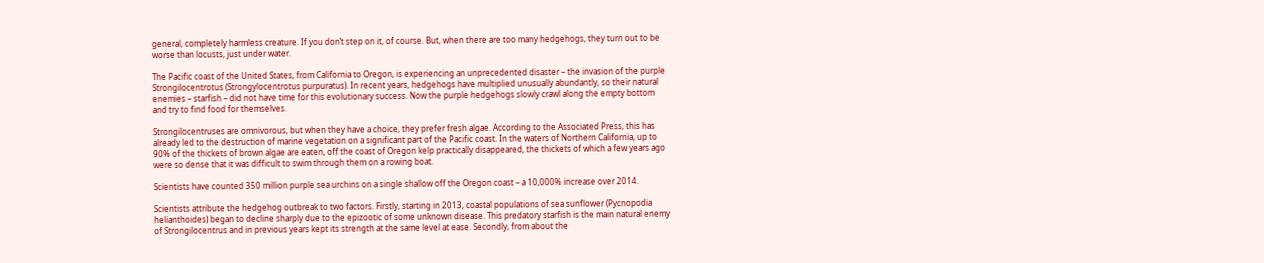general, completely harmless creature. If you don’t step on it, of course. But, when there are too many hedgehogs, they turn out to be worse than locusts, just under water.

The Pacific coast of the United States, from California to Oregon, is experiencing an unprecedented disaster – the invasion of the purple Strongilocentrotus (Strongylocentrotus purpuratus). In recent years, hedgehogs have multiplied unusually abundantly, so their natural enemies – starfish – did not have time for this evolutionary success. Now the purple hedgehogs slowly crawl along the empty bottom and try to find food for themselves.

Strongilocentruses are omnivorous, but when they have a choice, they prefer fresh algae. According to the Associated Press, this has already led to the destruction of marine vegetation on a significant part of the Pacific coast. In the waters of Northern California, up to 90% of the thickets of brown algae are eaten, off the coast of Oregon kelp practically disappeared, the thickets of which a few years ago were so dense that it was difficult to swim through them on a rowing boat.

Scientists have counted 350 million purple sea urchins on a single shallow off the Oregon coast – a 10,000% increase over 2014.

Scientists attribute the hedgehog outbreak to two factors. Firstly, starting in 2013, coastal populations of sea sunflower (Pycnopodia helianthoides) began to decline sharply due to the epizootic of some unknown disease. This predatory starfish is the main natural enemy of Strongilocentrus and in previous years kept its strength at the same level at ease. Secondly, from about the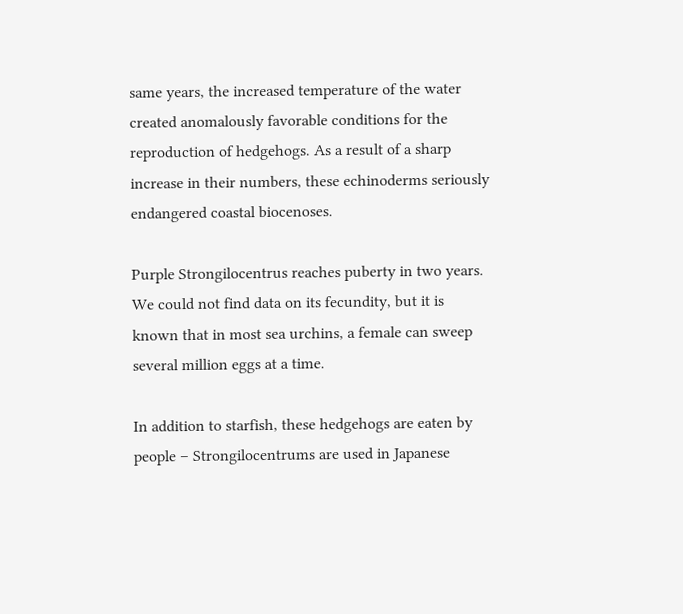same years, the increased temperature of the water created anomalously favorable conditions for the reproduction of hedgehogs. As a result of a sharp increase in their numbers, these echinoderms seriously endangered coastal biocenoses.

Purple Strongilocentrus reaches puberty in two years. We could not find data on its fecundity, but it is known that in most sea urchins, a female can sweep several million eggs at a time.

In addition to starfish, these hedgehogs are eaten by people – Strongilocentrums are used in Japanese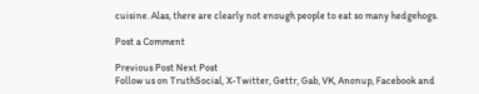cuisine. Alas, there are clearly not enough people to eat so many hedgehogs.

Post a Comment

Previous Post Next Post
Follow us on TruthSocial, X-Twitter, Gettr, Gab, VK, Anonup, Facebook and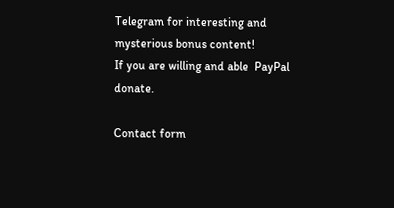Telegram for interesting and mysterious bonus content!
If you are willing and able  PayPal donate.

Contact form